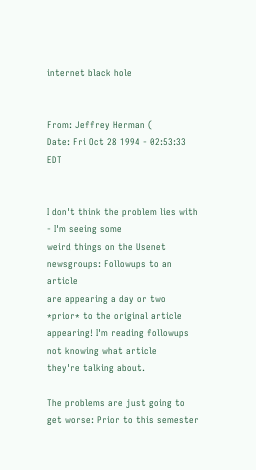internet black hole


From: Jeffrey Herman (
Date: Fri Oct 28 1994 - 02:53:33 EDT


I don't think the problem lies with - I'm seeing some
weird things on the Usenet newsgroups: Followups to an article
are appearing a day or two *prior* to the original article
appearing! I'm reading followups not knowing what article
they're talking about.

The problems are just going to get worse: Prior to this semester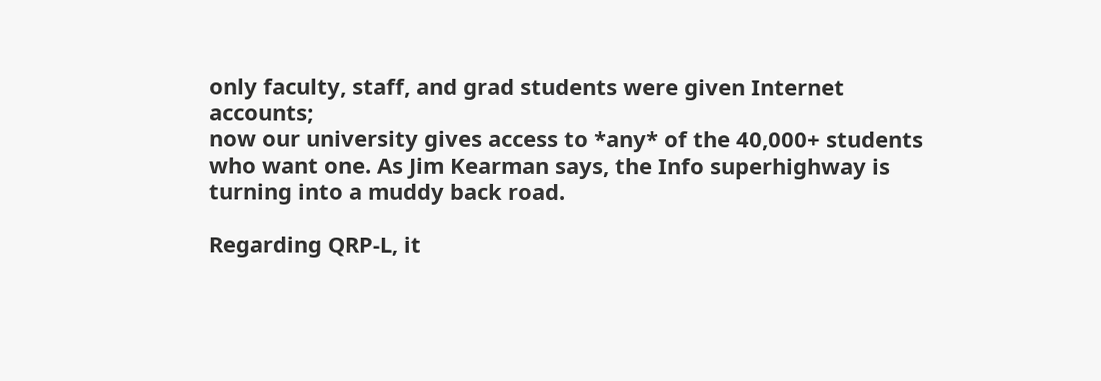only faculty, staff, and grad students were given Internet accounts;
now our university gives access to *any* of the 40,000+ students
who want one. As Jim Kearman says, the Info superhighway is
turning into a muddy back road.

Regarding QRP-L, it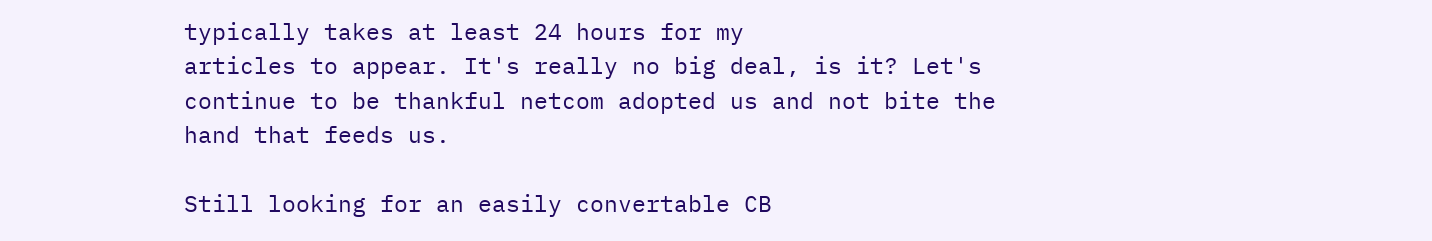typically takes at least 24 hours for my
articles to appear. It's really no big deal, is it? Let's
continue to be thankful netcom adopted us and not bite the
hand that feeds us.

Still looking for an easily convertable CB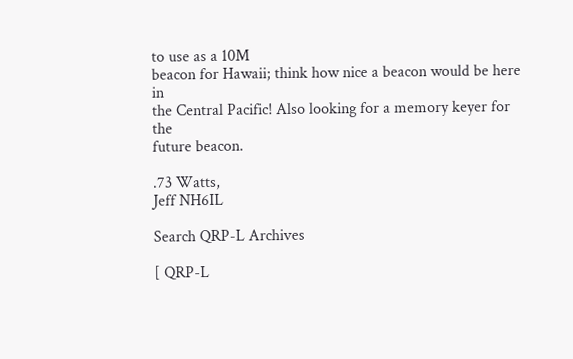to use as a 10M
beacon for Hawaii; think how nice a beacon would be here in
the Central Pacific! Also looking for a memory keyer for the
future beacon.

.73 Watts,
Jeff NH6IL

Search QRP-L Archives

[ QRP-L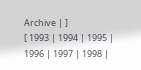Archive | ]
[ 1993 | 1994 | 1995 | 1996 | 1997 | 1998 |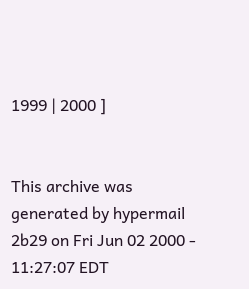1999 | 2000 ]


This archive was generated by hypermail 2b29 on Fri Jun 02 2000 - 11:27:07 EDT